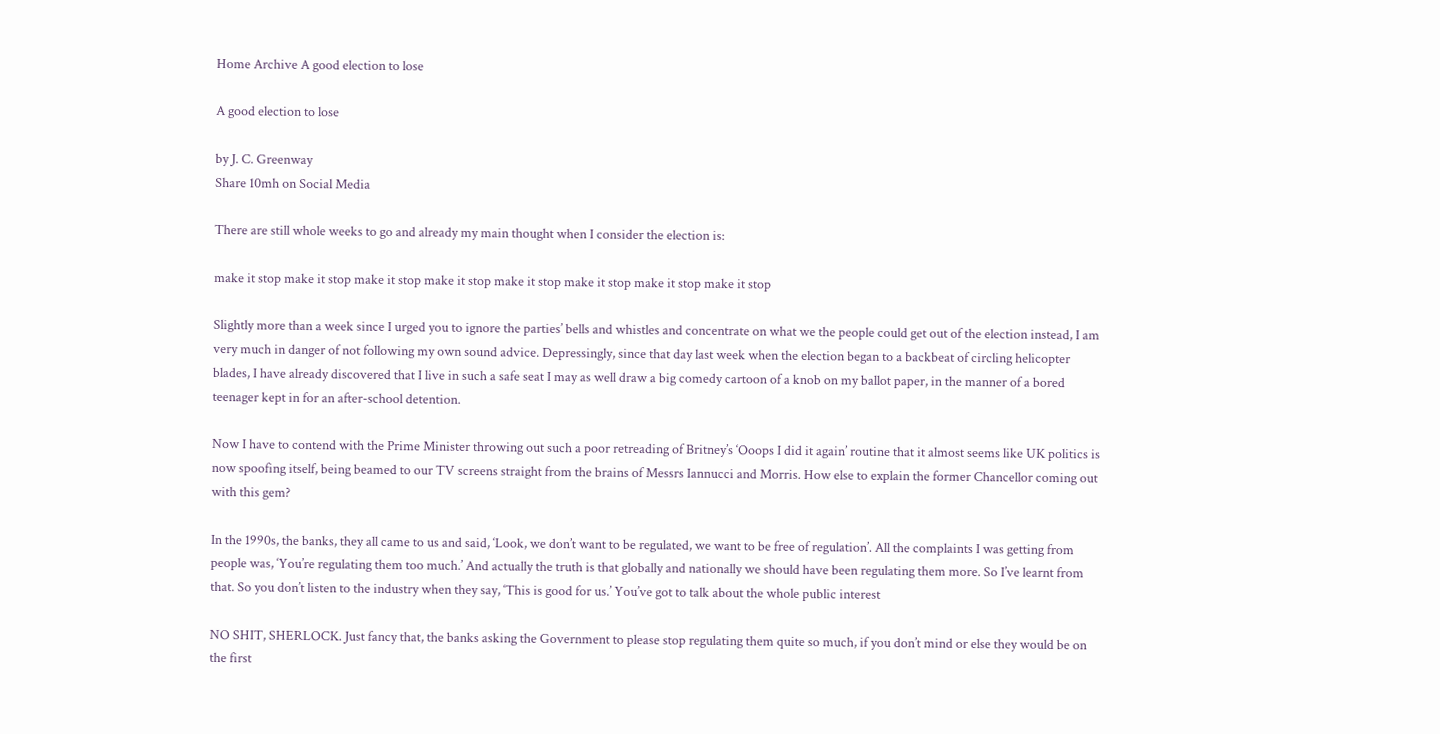Home Archive A good election to lose

A good election to lose

by J. C. Greenway
Share 10mh on Social Media

There are still whole weeks to go and already my main thought when I consider the election is:

make it stop make it stop make it stop make it stop make it stop make it stop make it stop make it stop

Slightly more than a week since I urged you to ignore the parties’ bells and whistles and concentrate on what we the people could get out of the election instead, I am very much in danger of not following my own sound advice. Depressingly, since that day last week when the election began to a backbeat of circling helicopter blades, I have already discovered that I live in such a safe seat I may as well draw a big comedy cartoon of a knob on my ballot paper, in the manner of a bored teenager kept in for an after-school detention.

Now I have to contend with the Prime Minister throwing out such a poor retreading of Britney’s ‘Ooops I did it again’ routine that it almost seems like UK politics is now spoofing itself, being beamed to our TV screens straight from the brains of Messrs Iannucci and Morris. How else to explain the former Chancellor coming out with this gem?

In the 1990s, the banks, they all came to us and said, ‘Look, we don’t want to be regulated, we want to be free of regulation’. All the complaints I was getting from people was, ‘You’re regulating them too much.’ And actually the truth is that globally and nationally we should have been regulating them more. So I’ve learnt from that. So you don’t listen to the industry when they say, ‘This is good for us.’ You’ve got to talk about the whole public interest

NO SHIT, SHERLOCK. Just fancy that, the banks asking the Government to please stop regulating them quite so much, if you don’t mind or else they would be on the first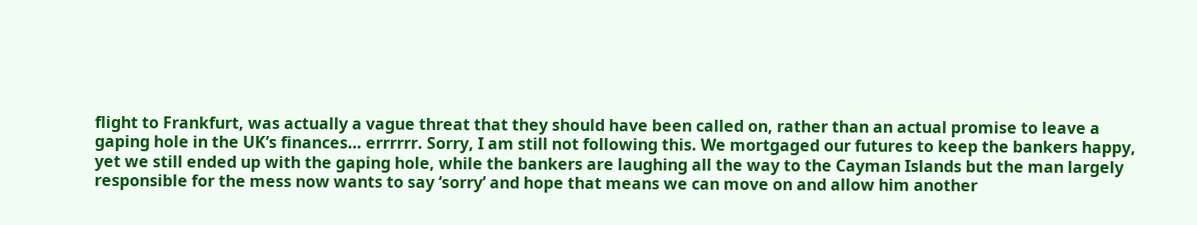flight to Frankfurt, was actually a vague threat that they should have been called on, rather than an actual promise to leave a gaping hole in the UK’s finances… errrrrr. Sorry, I am still not following this. We mortgaged our futures to keep the bankers happy, yet we still ended up with the gaping hole, while the bankers are laughing all the way to the Cayman Islands but the man largely responsible for the mess now wants to say ‘sorry’ and hope that means we can move on and allow him another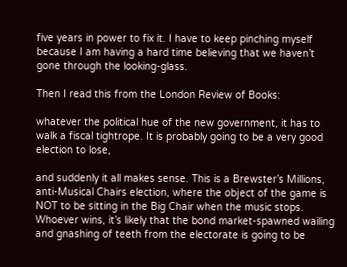five years in power to fix it. I have to keep pinching myself because I am having a hard time believing that we haven’t gone through the looking-glass.

Then I read this from the London Review of Books:

whatever the political hue of the new government, it has to walk a fiscal tightrope. It is probably going to be a very good election to lose,

and suddenly it all makes sense. This is a Brewster’s Millions, anti-Musical Chairs election, where the object of the game is NOT to be sitting in the Big Chair when the music stops. Whoever wins, it’s likely that the bond market-spawned wailing and gnashing of teeth from the electorate is going to be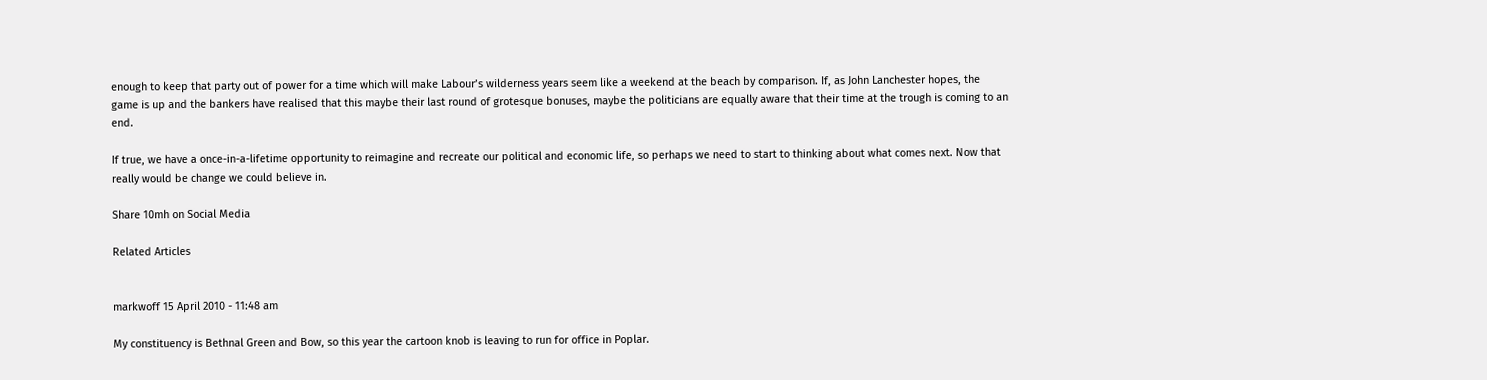enough to keep that party out of power for a time which will make Labour’s wilderness years seem like a weekend at the beach by comparison. If, as John Lanchester hopes, the game is up and the bankers have realised that this maybe their last round of grotesque bonuses, maybe the politicians are equally aware that their time at the trough is coming to an end.

If true, we have a once-in-a-lifetime opportunity to reimagine and recreate our political and economic life, so perhaps we need to start to thinking about what comes next. Now that really would be change we could believe in.

Share 10mh on Social Media

Related Articles


markwoff 15 April 2010 - 11:48 am

My constituency is Bethnal Green and Bow, so this year the cartoon knob is leaving to run for office in Poplar.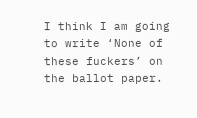I think I am going to write ‘None of these fuckers’ on the ballot paper.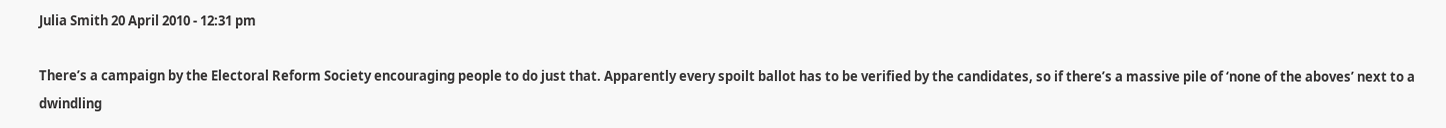Julia Smith 20 April 2010 - 12:31 pm

There’s a campaign by the Electoral Reform Society encouraging people to do just that. Apparently every spoilt ballot has to be verified by the candidates, so if there’s a massive pile of ‘none of the aboves’ next to a dwindling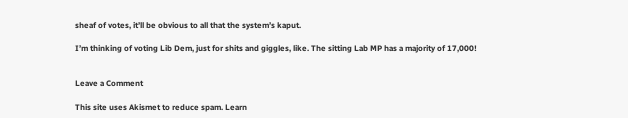sheaf of votes, it’ll be obvious to all that the system’s kaput.

I’m thinking of voting Lib Dem, just for shits and giggles, like. The sitting Lab MP has a majority of 17,000!


Leave a Comment

This site uses Akismet to reduce spam. Learn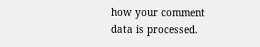how your comment data is processed.